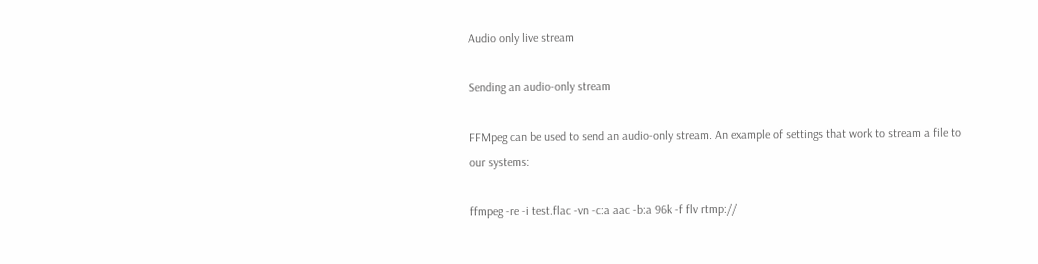Audio only live stream

Sending an audio-only stream

FFMpeg can be used to send an audio-only stream. An example of settings that work to stream a file to our systems:

ffmpeg -re -i test.flac -vn -c:a aac -b:a 96k -f flv rtmp://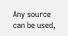Any source can be used,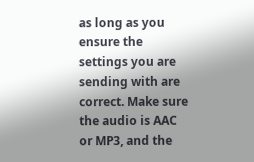as long as you ensure the settings you are sending with are correct. Make sure the audio is AAC or MP3, and the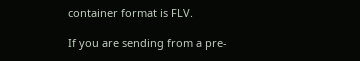container format is FLV.

If you are sending from a pre-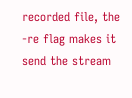recorded file, the -re flag makes it send the stream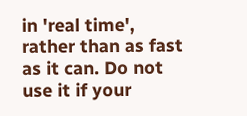in 'real time', rather than as fast as it can. Do not use it if your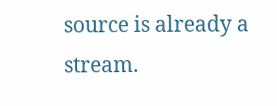source is already a stream.